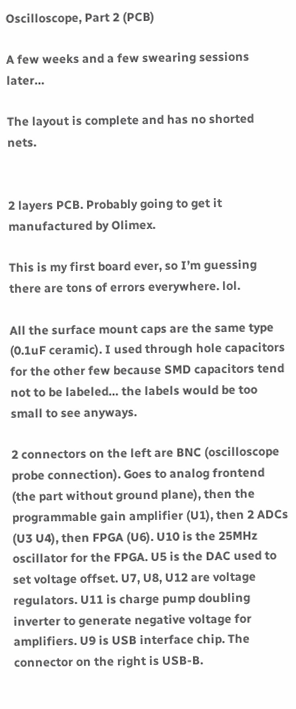Oscilloscope, Part 2 (PCB)

A few weeks and a few swearing sessions later…

The layout is complete and has no shorted nets.


2 layers PCB. Probably going to get it manufactured by Olimex.

This is my first board ever, so I’m guessing there are tons of errors everywhere. lol.

All the surface mount caps are the same type (0.1uF ceramic). I used through hole capacitors for the other few because SMD capacitors tend not to be labeled… the labels would be too small to see anyways.

2 connectors on the left are BNC (oscilloscope probe connection). Goes to analog frontend (the part without ground plane), then the programmable gain amplifier (U1), then 2 ADCs (U3 U4), then FPGA (U6). U10 is the 25MHz oscillator for the FPGA. U5 is the DAC used to set voltage offset. U7, U8, U12 are voltage regulators. U11 is charge pump doubling inverter to generate negative voltage for amplifiers. U9 is USB interface chip. The connector on the right is USB-B.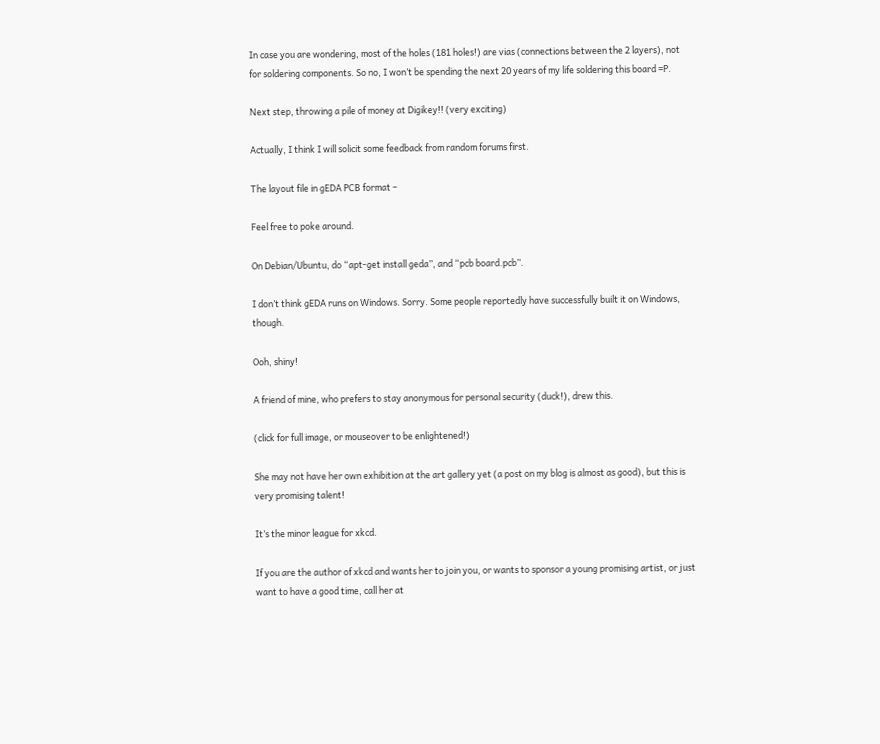In case you are wondering, most of the holes (181 holes!) are vias (connections between the 2 layers), not for soldering components. So no, I won’t be spending the next 20 years of my life soldering this board =P.

Next step, throwing a pile of money at Digikey!! (very exciting)

Actually, I think I will solicit some feedback from random forums first.

The layout file in gEDA PCB format –

Feel free to poke around.

On Debian/Ubuntu, do “apt-get install geda”, and “pcb board.pcb”.

I don’t think gEDA runs on Windows. Sorry. Some people reportedly have successfully built it on Windows, though.

Ooh, shiny!

A friend of mine, who prefers to stay anonymous for personal security (duck!), drew this.

(click for full image, or mouseover to be enlightened!)

She may not have her own exhibition at the art gallery yet (a post on my blog is almost as good), but this is very promising talent!

It’s the minor league for xkcd.

If you are the author of xkcd and wants her to join you, or wants to sponsor a young promising artist, or just want to have a good time, call her at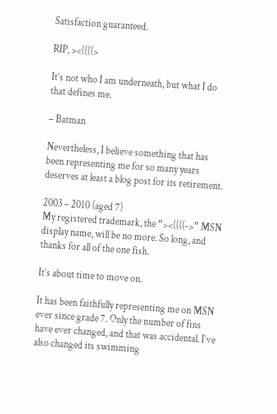Satisfaction guaranteed.

RIP, ><((((>

It’s not who I am underneath, but what I do that defines me.

– Batman

Nevertheless, I believe something that has been representing me for so many years deserves at least a blog post for its retirement.

2003 – 2010 (aged 7)
My registered trademark, the “><((((->” MSN display name, will be no more. So long, and thanks for all of the one fish.

It’s about time to move on.

It has been faithfully representing me on MSN ever since grade 7. Only the number of fins have ever changed, and that was accidental. I’ve also changed its swimming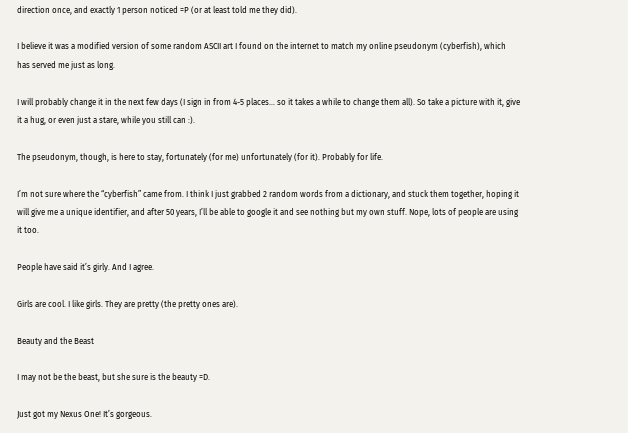direction once, and exactly 1 person noticed =P (or at least told me they did).

I believe it was a modified version of some random ASCII art I found on the internet to match my online pseudonym (cyberfish), which has served me just as long.

I will probably change it in the next few days (I sign in from 4-5 places… so it takes a while to change them all). So take a picture with it, give it a hug, or even just a stare, while you still can :).

The pseudonym, though, is here to stay, fortunately (for me) unfortunately (for it). Probably for life.

I’m not sure where the “cyberfish” came from. I think I just grabbed 2 random words from a dictionary, and stuck them together, hoping it will give me a unique identifier, and after 50 years, I’ll be able to google it and see nothing but my own stuff. Nope, lots of people are using it too.

People have said it’s girly. And I agree.

Girls are cool. I like girls. They are pretty (the pretty ones are).

Beauty and the Beast

I may not be the beast, but she sure is the beauty =D.

Just got my Nexus One! It’s gorgeous.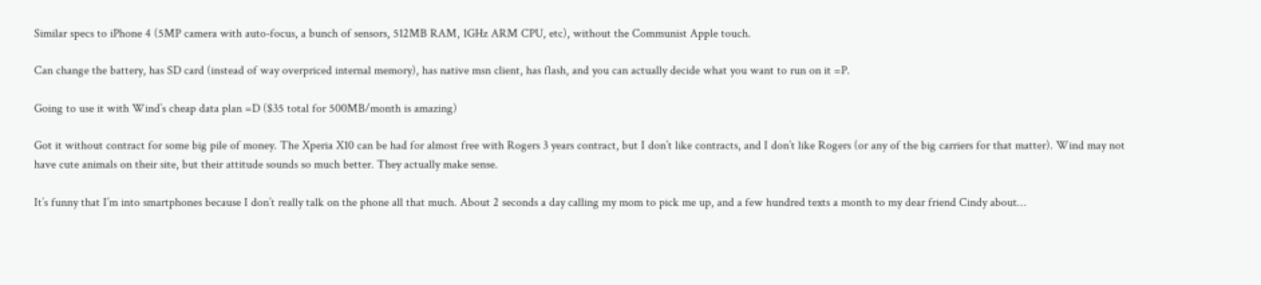Similar specs to iPhone 4 (5MP camera with auto-focus, a bunch of sensors, 512MB RAM, 1GHz ARM CPU, etc), without the Communist Apple touch.

Can change the battery, has SD card (instead of way overpriced internal memory), has native msn client, has flash, and you can actually decide what you want to run on it =P.

Going to use it with Wind’s cheap data plan =D ($35 total for 500MB/month is amazing)

Got it without contract for some big pile of money. The Xperia X10 can be had for almost free with Rogers 3 years contract, but I don’t like contracts, and I don’t like Rogers (or any of the big carriers for that matter). Wind may not have cute animals on their site, but their attitude sounds so much better. They actually make sense.

It’s funny that I’m into smartphones because I don’t really talk on the phone all that much. About 2 seconds a day calling my mom to pick me up, and a few hundred texts a month to my dear friend Cindy about…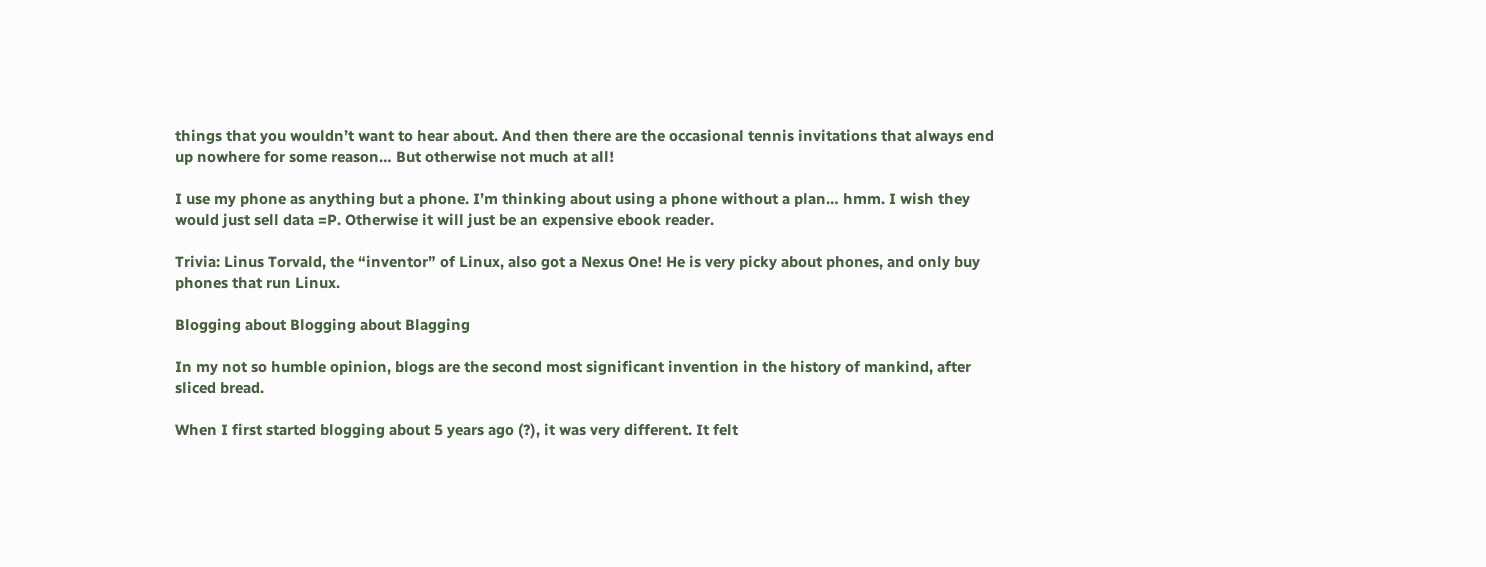things that you wouldn’t want to hear about. And then there are the occasional tennis invitations that always end up nowhere for some reason… But otherwise not much at all!

I use my phone as anything but a phone. I’m thinking about using a phone without a plan… hmm. I wish they would just sell data =P. Otherwise it will just be an expensive ebook reader.

Trivia: Linus Torvald, the “inventor” of Linux, also got a Nexus One! He is very picky about phones, and only buy phones that run Linux.

Blogging about Blogging about Blagging

In my not so humble opinion, blogs are the second most significant invention in the history of mankind, after sliced bread.

When I first started blogging about 5 years ago (?), it was very different. It felt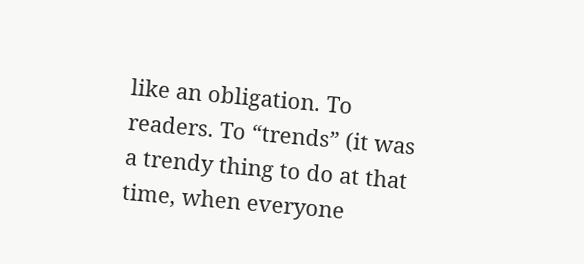like an obligation. To readers. To “trends” (it was a trendy thing to do at that time, when everyone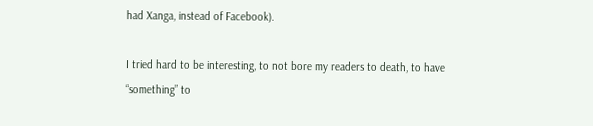had Xanga, instead of Facebook).

I tried hard to be interesting, to not bore my readers to death, to have “something” to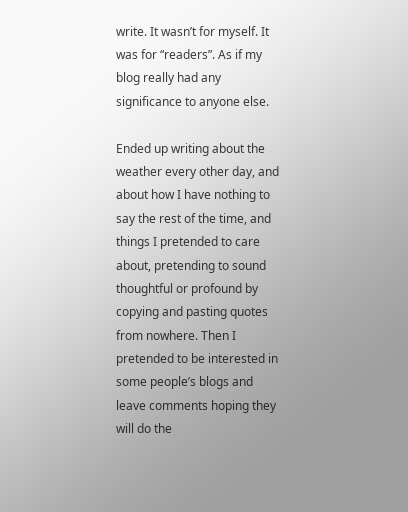write. It wasn’t for myself. It was for “readers”. As if my blog really had any significance to anyone else.

Ended up writing about the weather every other day, and about how I have nothing to say the rest of the time, and things I pretended to care about, pretending to sound thoughtful or profound by copying and pasting quotes from nowhere. Then I pretended to be interested in some people’s blogs and leave comments hoping they will do the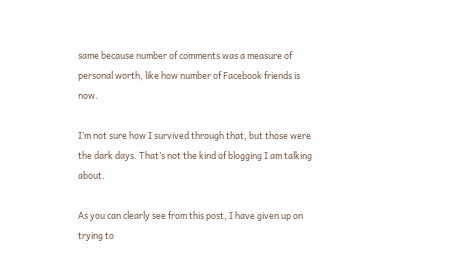same because number of comments was a measure of personal worth, like how number of Facebook friends is now.

I’m not sure how I survived through that, but those were the dark days. That’s not the kind of blogging I am talking about.

As you can clearly see from this post, I have given up on trying to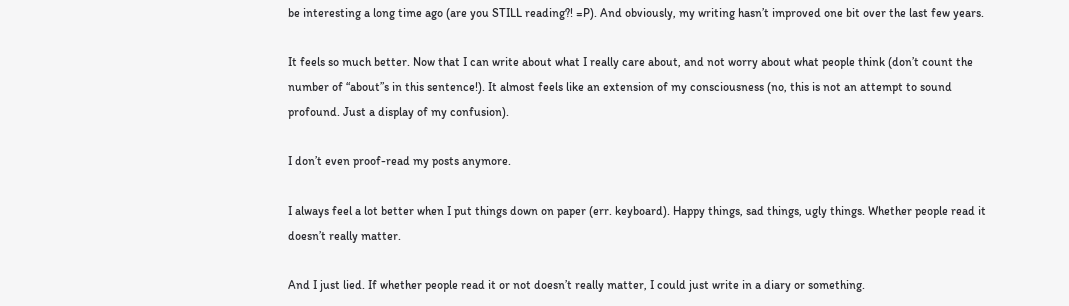be interesting a long time ago (are you STILL reading?! =P). And obviously, my writing hasn’t improved one bit over the last few years.

It feels so much better. Now that I can write about what I really care about, and not worry about what people think (don’t count the number of “about”s in this sentence!). It almost feels like an extension of my consciousness (no, this is not an attempt to sound profound. Just a display of my confusion).

I don’t even proof-read my posts anymore.

I always feel a lot better when I put things down on paper (err. keyboard). Happy things, sad things, ugly things. Whether people read it doesn’t really matter.

And I just lied. If whether people read it or not doesn’t really matter, I could just write in a diary or something.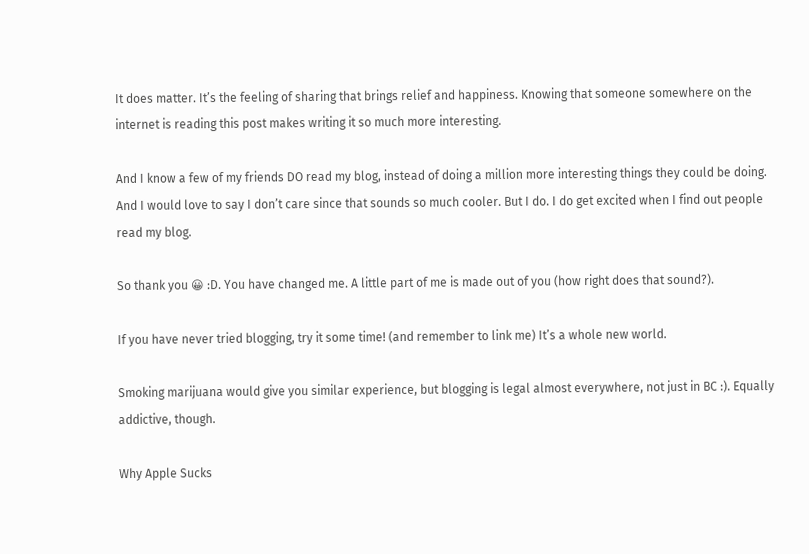It does matter. It’s the feeling of sharing that brings relief and happiness. Knowing that someone somewhere on the internet is reading this post makes writing it so much more interesting.

And I know a few of my friends DO read my blog, instead of doing a million more interesting things they could be doing. And I would love to say I don’t care since that sounds so much cooler. But I do. I do get excited when I find out people read my blog.

So thank you 😀 :D. You have changed me. A little part of me is made out of you (how right does that sound?).

If you have never tried blogging, try it some time! (and remember to link me) It’s a whole new world.

Smoking marijuana would give you similar experience, but blogging is legal almost everywhere, not just in BC :). Equally addictive, though.

Why Apple Sucks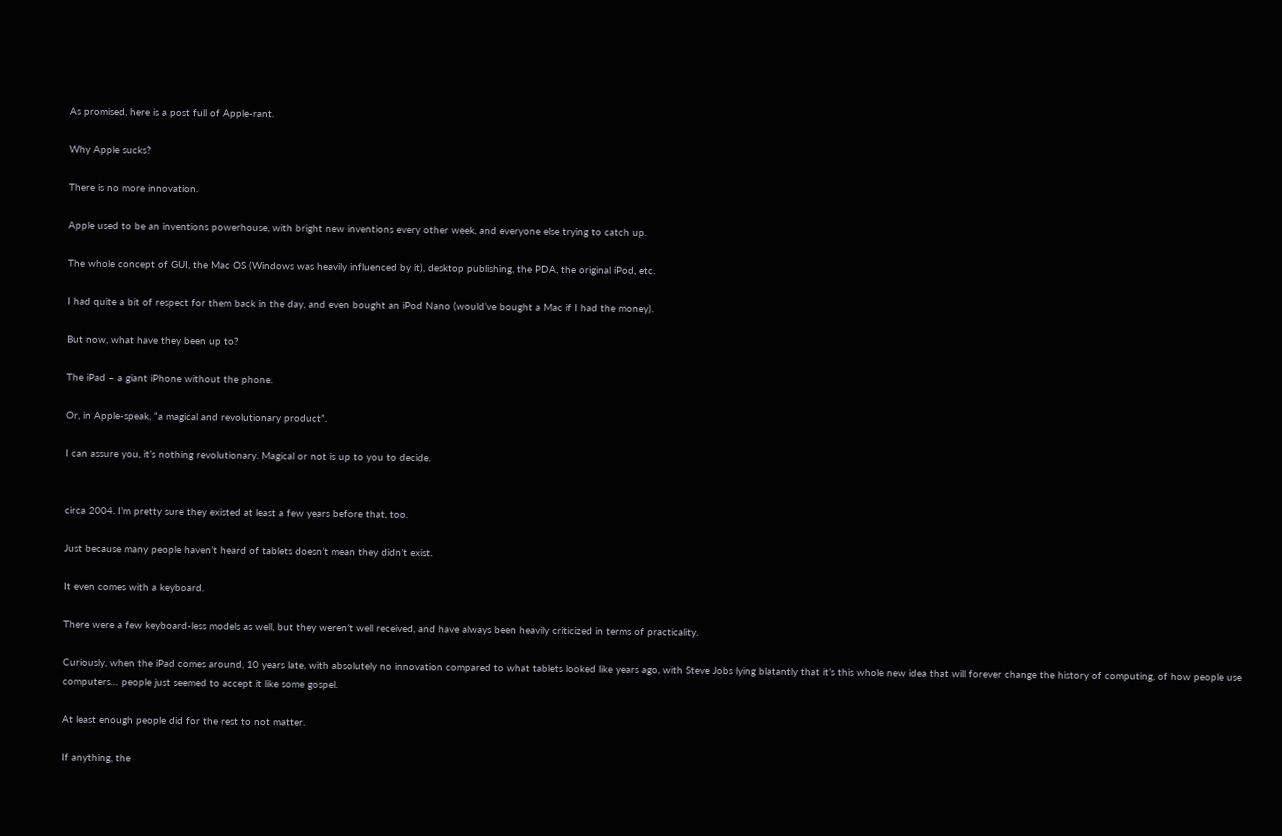As promised, here is a post full of Apple-rant.

Why Apple sucks?

There is no more innovation.

Apple used to be an inventions powerhouse, with bright new inventions every other week, and everyone else trying to catch up.

The whole concept of GUI, the Mac OS (Windows was heavily influenced by it), desktop publishing, the PDA, the original iPod, etc.

I had quite a bit of respect for them back in the day, and even bought an iPod Nano (would’ve bought a Mac if I had the money).

But now, what have they been up to?

The iPad – a giant iPhone without the phone.

Or, in Apple-speak, “a magical and revolutionary product”.

I can assure you, it’s nothing revolutionary. Magical or not is up to you to decide.


circa 2004. I’m pretty sure they existed at least a few years before that, too.

Just because many people haven’t heard of tablets doesn’t mean they didn’t exist.

It even comes with a keyboard.

There were a few keyboard-less models as well, but they weren’t well received, and have always been heavily criticized in terms of practicality.

Curiously, when the iPad comes around, 10 years late, with absolutely no innovation compared to what tablets looked like years ago, with Steve Jobs lying blatantly that it’s this whole new idea that will forever change the history of computing, of how people use computers… people just seemed to accept it like some gospel.

At least enough people did for the rest to not matter.

If anything, the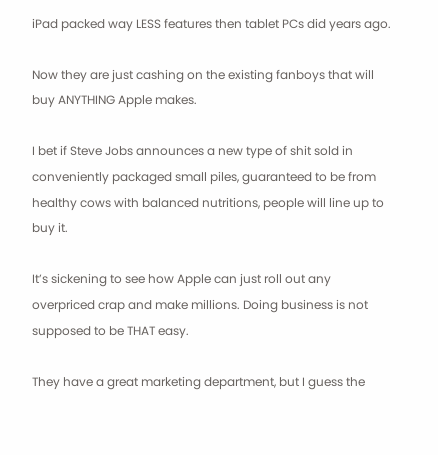iPad packed way LESS features then tablet PCs did years ago.

Now they are just cashing on the existing fanboys that will buy ANYTHING Apple makes.

I bet if Steve Jobs announces a new type of shit sold in conveniently packaged small piles, guaranteed to be from healthy cows with balanced nutritions, people will line up to buy it.

It’s sickening to see how Apple can just roll out any overpriced crap and make millions. Doing business is not supposed to be THAT easy.

They have a great marketing department, but I guess the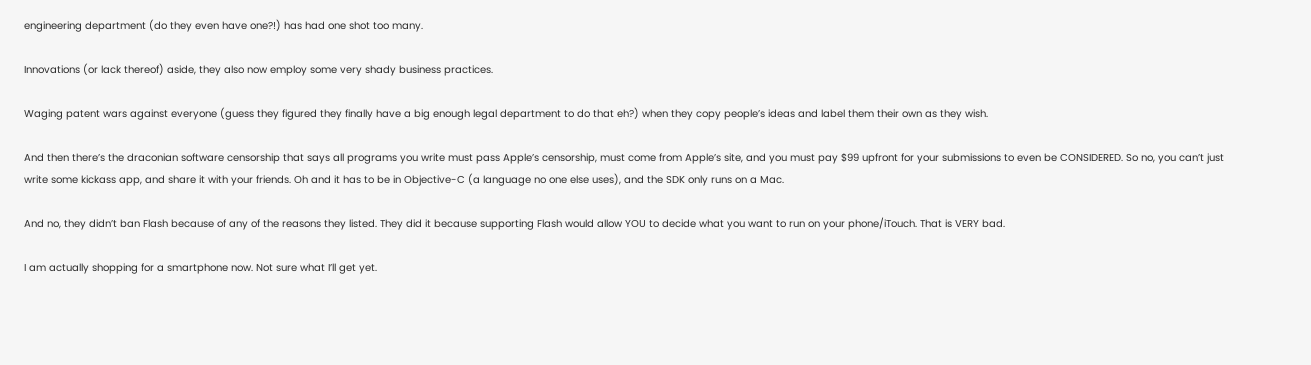engineering department (do they even have one?!) has had one shot too many.

Innovations (or lack thereof) aside, they also now employ some very shady business practices.

Waging patent wars against everyone (guess they figured they finally have a big enough legal department to do that eh?) when they copy people’s ideas and label them their own as they wish.

And then there’s the draconian software censorship that says all programs you write must pass Apple’s censorship, must come from Apple’s site, and you must pay $99 upfront for your submissions to even be CONSIDERED. So no, you can’t just write some kickass app, and share it with your friends. Oh and it has to be in Objective-C (a language no one else uses), and the SDK only runs on a Mac.

And no, they didn’t ban Flash because of any of the reasons they listed. They did it because supporting Flash would allow YOU to decide what you want to run on your phone/iTouch. That is VERY bad.

I am actually shopping for a smartphone now. Not sure what I’ll get yet.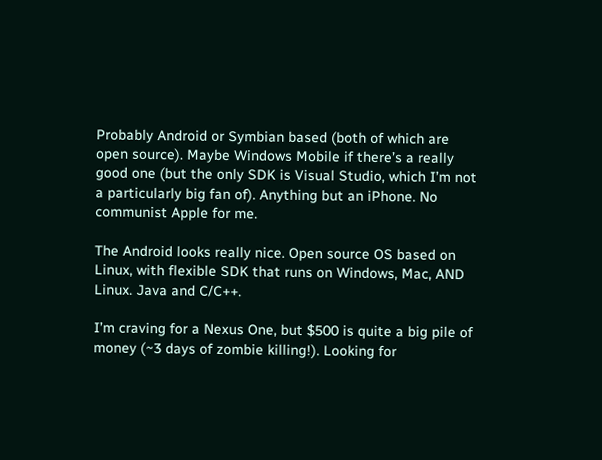Probably Android or Symbian based (both of which are open source). Maybe Windows Mobile if there’s a really good one (but the only SDK is Visual Studio, which I’m not a particularly big fan of). Anything but an iPhone. No communist Apple for me.

The Android looks really nice. Open source OS based on Linux, with flexible SDK that runs on Windows, Mac, AND Linux. Java and C/C++.

I’m craving for a Nexus One, but $500 is quite a big pile of money (~3 days of zombie killing!). Looking for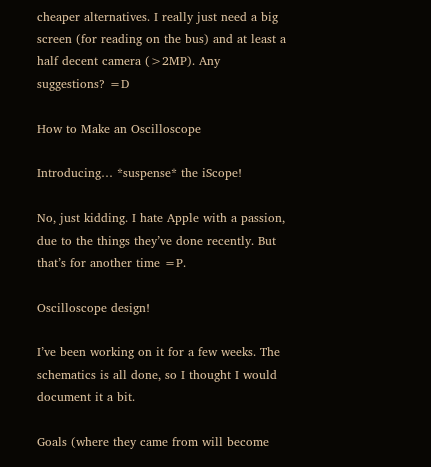cheaper alternatives. I really just need a big screen (for reading on the bus) and at least a half decent camera (>2MP). Any suggestions? =D

How to Make an Oscilloscope

Introducing… *suspense* the iScope!

No, just kidding. I hate Apple with a passion, due to the things they’ve done recently. But that’s for another time =P.

Oscilloscope design!

I’ve been working on it for a few weeks. The schematics is all done, so I thought I would document it a bit.

Goals (where they came from will become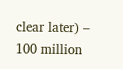clear later) –
100 million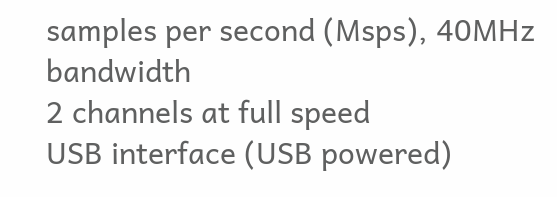samples per second (Msps), 40MHz bandwidth
2 channels at full speed
USB interface (USB powered)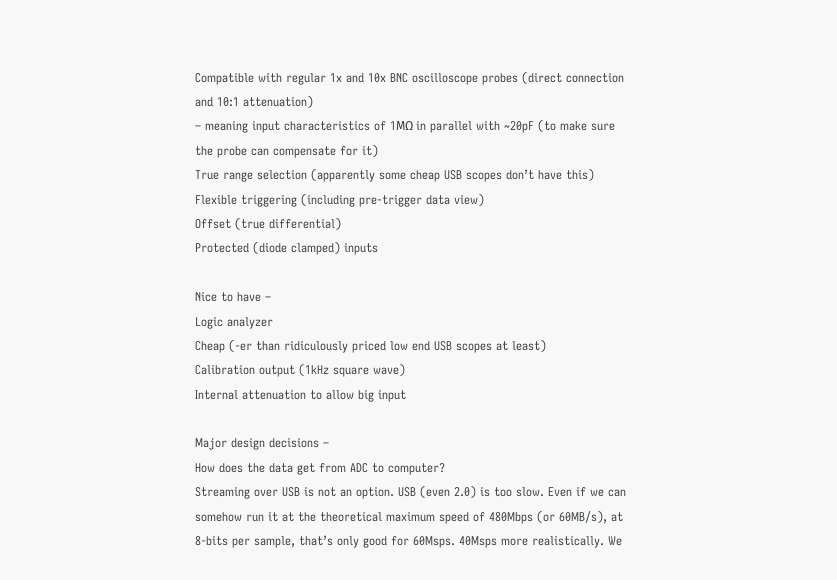Compatible with regular 1x and 10x BNC oscilloscope probes (direct connection and 10:1 attenuation)
– meaning input characteristics of 1MΩ in parallel with ~20pF (to make sure the probe can compensate for it)
True range selection (apparently some cheap USB scopes don’t have this)
Flexible triggering (including pre-trigger data view)
Offset (true differential)
Protected (diode clamped) inputs

Nice to have –
Logic analyzer
Cheap (-er than ridiculously priced low end USB scopes at least)
Calibration output (1kHz square wave)
Internal attenuation to allow big input

Major design decisions –
How does the data get from ADC to computer?
Streaming over USB is not an option. USB (even 2.0) is too slow. Even if we can somehow run it at the theoretical maximum speed of 480Mbps (or 60MB/s), at 8-bits per sample, that’s only good for 60Msps. 40Msps more realistically. We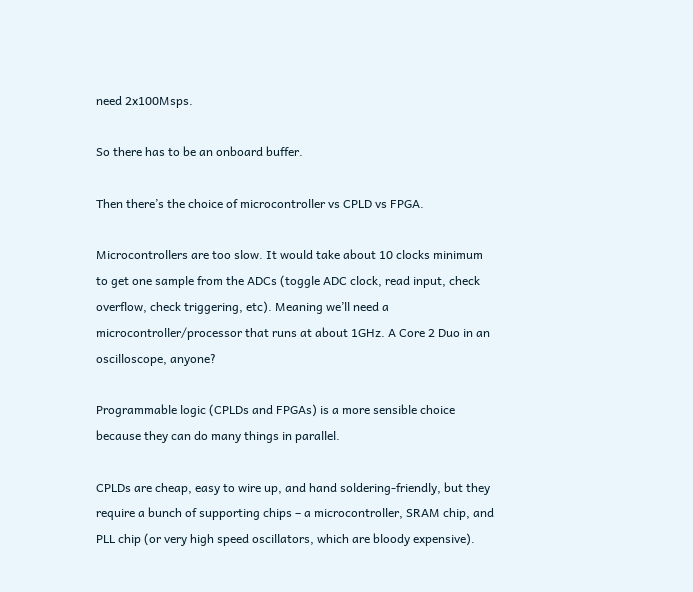need 2x100Msps.

So there has to be an onboard buffer.

Then there’s the choice of microcontroller vs CPLD vs FPGA.

Microcontrollers are too slow. It would take about 10 clocks minimum to get one sample from the ADCs (toggle ADC clock, read input, check overflow, check triggering, etc). Meaning we’ll need a microcontroller/processor that runs at about 1GHz. A Core 2 Duo in an oscilloscope, anyone?

Programmable logic (CPLDs and FPGAs) is a more sensible choice because they can do many things in parallel.

CPLDs are cheap, easy to wire up, and hand soldering-friendly, but they require a bunch of supporting chips – a microcontroller, SRAM chip, and PLL chip (or very high speed oscillators, which are bloody expensive).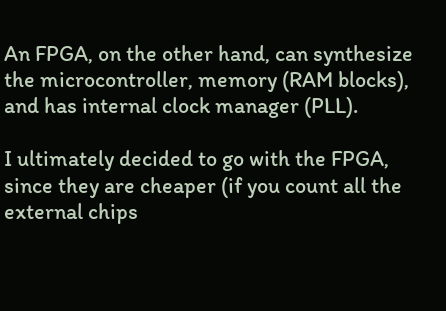An FPGA, on the other hand, can synthesize the microcontroller, memory (RAM blocks), and has internal clock manager (PLL).

I ultimately decided to go with the FPGA, since they are cheaper (if you count all the external chips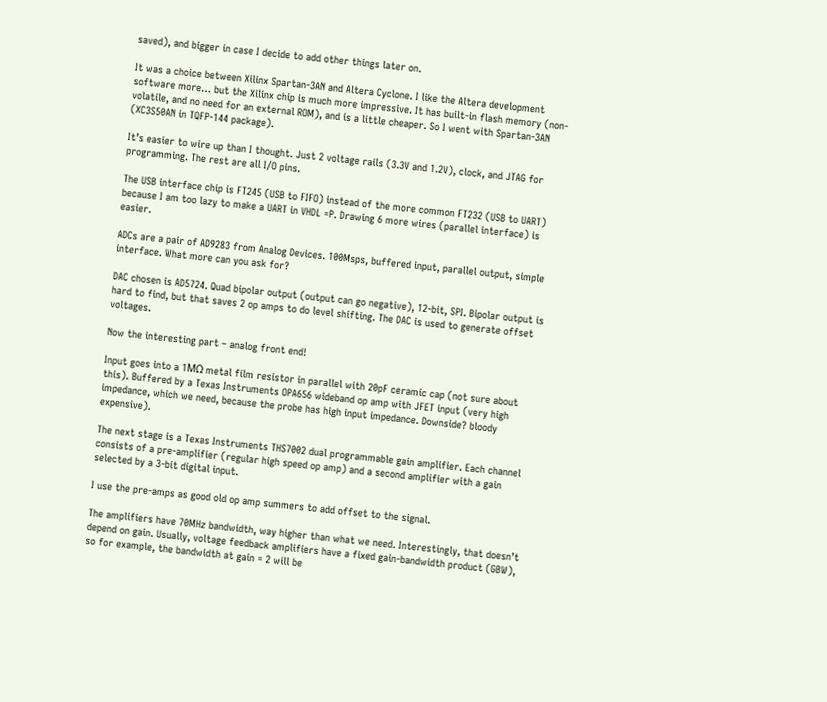saved), and bigger in case I decide to add other things later on.

It was a choice between Xilinx Spartan-3AN and Altera Cyclone. I like the Altera development software more… but the Xilinx chip is much more impressive. It has built-in flash memory (non-volatile, and no need for an external ROM), and is a little cheaper. So I went with Spartan-3AN (XC3S50AN in TQFP-144 package).

It’s easier to wire up than I thought. Just 2 voltage rails (3.3V and 1.2V), clock, and JTAG for programming. The rest are all I/O pins.

The USB interface chip is FT245 (USB to FIFO) instead of the more common FT232 (USB to UART) because I am too lazy to make a UART in VHDL =P. Drawing 6 more wires (parallel interface) is easier.

ADCs are a pair of AD9283 from Analog Devices. 100Msps, buffered input, parallel output, simple interface. What more can you ask for?

DAC chosen is AD5724. Quad bipolar output (output can go negative), 12-bit, SPI. Bipolar output is hard to find, but that saves 2 op amps to do level shifting. The DAC is used to generate offset voltages.

Now the interesting part – analog front end!

Input goes into a 1MΩ metal film resistor in parallel with 20pF ceramic cap (not sure about this). Buffered by a Texas Instruments OPA656 wideband op amp with JFET input (very high impedance, which we need, because the probe has high input impedance. Downside? bloody expensive).

The next stage is a Texas Instruments THS7002 dual programmable gain amplifier. Each channel consists of a pre-amplifier (regular high speed op amp) and a second amplifier with a gain selected by a 3-bit digital input.

I use the pre-amps as good old op amp summers to add offset to the signal.

The amplifiers have 70MHz bandwidth, way higher than what we need. Interestingly, that doesn’t depend on gain. Usually, voltage feedback amplifiers have a fixed gain-bandwidth product (GBW), so for example, the bandwidth at gain = 2 will be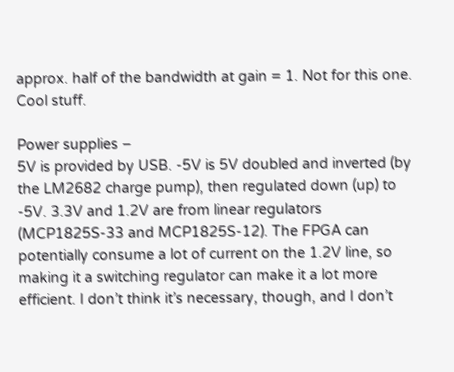approx. half of the bandwidth at gain = 1. Not for this one. Cool stuff.

Power supplies –
5V is provided by USB. -5V is 5V doubled and inverted (by the LM2682 charge pump), then regulated down (up) to -5V. 3.3V and 1.2V are from linear regulators (MCP1825S-33 and MCP1825S-12). The FPGA can potentially consume a lot of current on the 1.2V line, so making it a switching regulator can make it a lot more efficient. I don’t think it’s necessary, though, and I don’t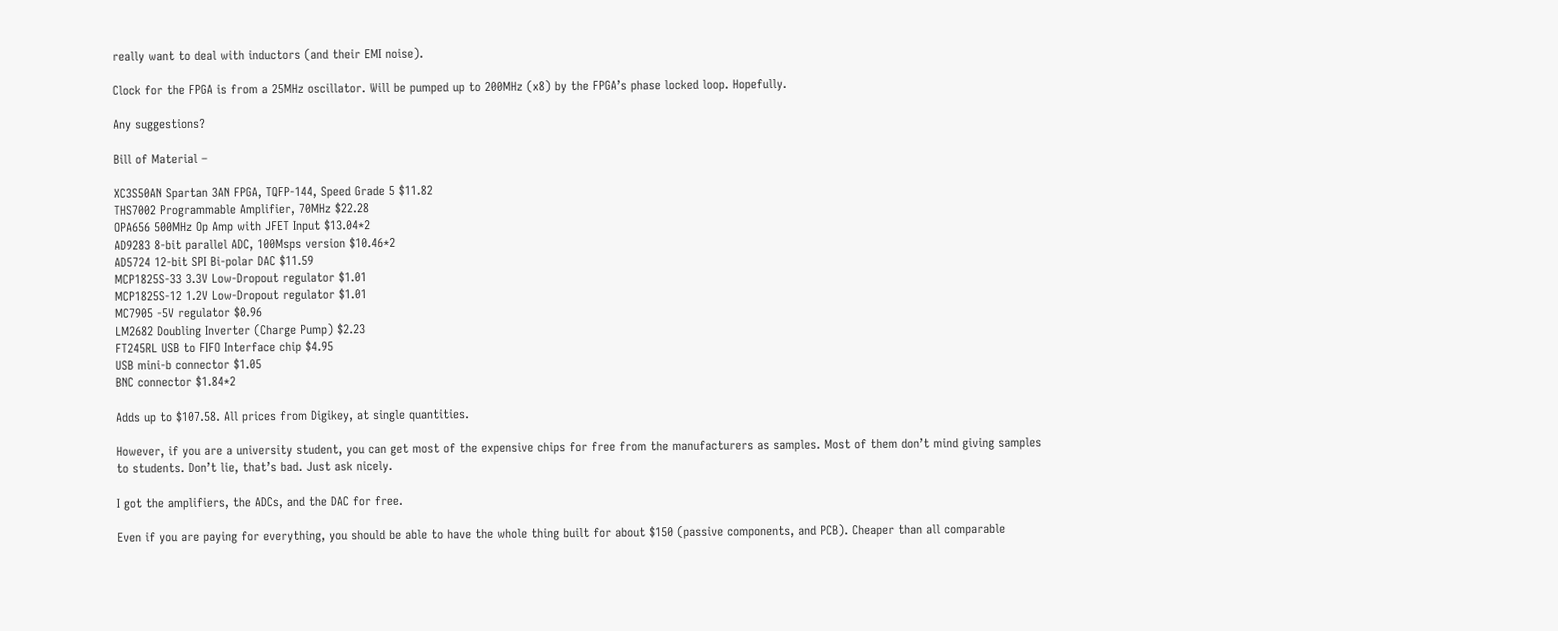really want to deal with inductors (and their EMI noise).

Clock for the FPGA is from a 25MHz oscillator. Will be pumped up to 200MHz (x8) by the FPGA’s phase locked loop. Hopefully.

Any suggestions?

Bill of Material –

XC3S50AN Spartan 3AN FPGA, TQFP-144, Speed Grade 5 $11.82
THS7002 Programmable Amplifier, 70MHz $22.28
OPA656 500MHz Op Amp with JFET Input $13.04*2
AD9283 8-bit parallel ADC, 100Msps version $10.46*2
AD5724 12-bit SPI Bi-polar DAC $11.59
MCP1825S-33 3.3V Low-Dropout regulator $1.01
MCP1825S-12 1.2V Low-Dropout regulator $1.01
MC7905 -5V regulator $0.96
LM2682 Doubling Inverter (Charge Pump) $2.23
FT245RL USB to FIFO Interface chip $4.95
USB mini-b connector $1.05
BNC connector $1.84*2

Adds up to $107.58. All prices from Digikey, at single quantities.

However, if you are a university student, you can get most of the expensive chips for free from the manufacturers as samples. Most of them don’t mind giving samples to students. Don’t lie, that’s bad. Just ask nicely.

I got the amplifiers, the ADCs, and the DAC for free.

Even if you are paying for everything, you should be able to have the whole thing built for about $150 (passive components, and PCB). Cheaper than all comparable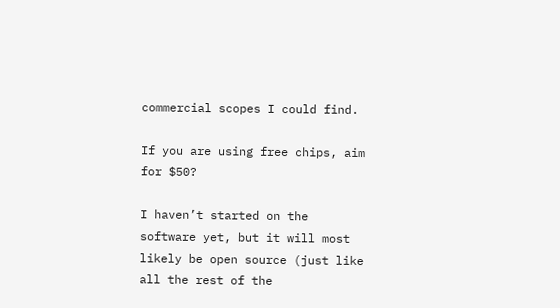commercial scopes I could find.

If you are using free chips, aim for $50?

I haven’t started on the software yet, but it will most likely be open source (just like all the rest of the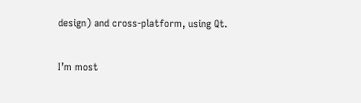design) and cross-platform, using Qt.

I’m most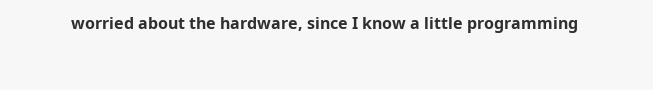worried about the hardware, since I know a little programming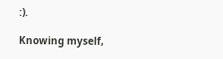:).

Knowing myself,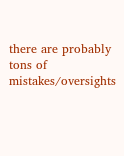there are probably tons of mistakes/oversights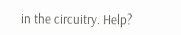in the circuitry. Help?